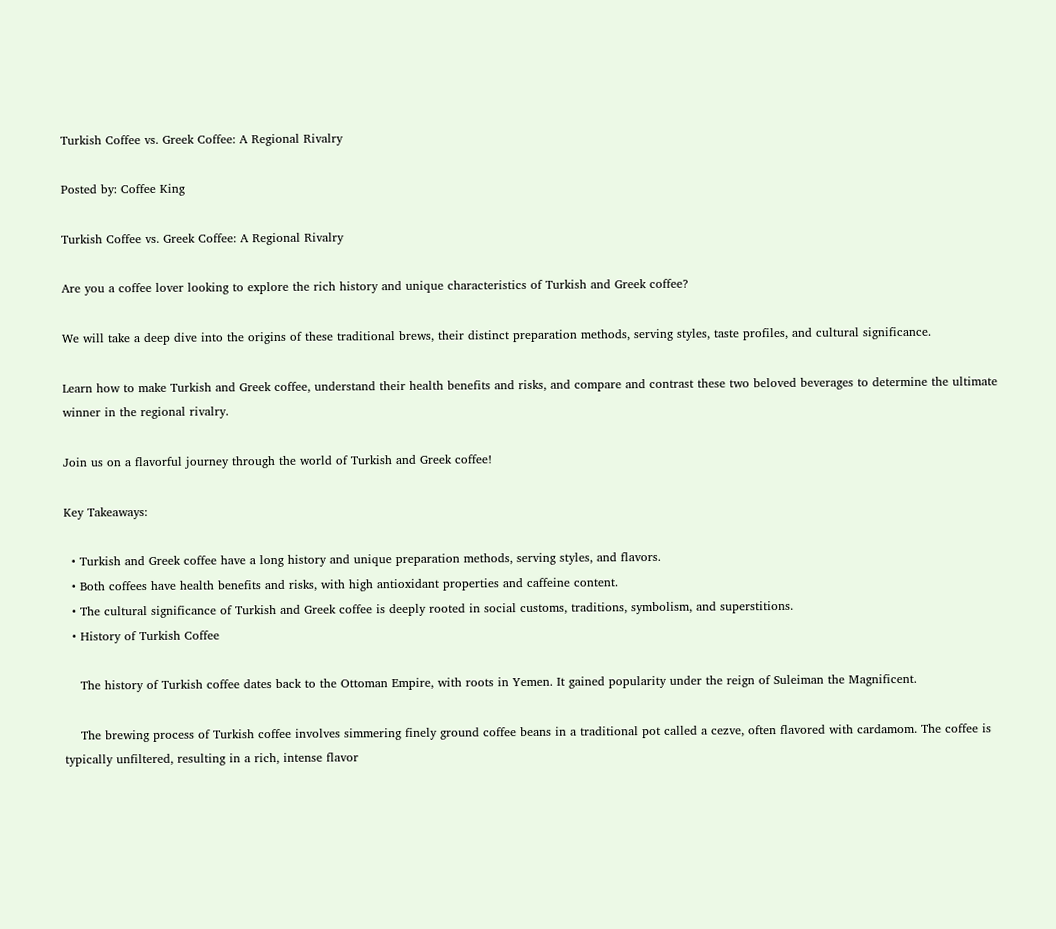Turkish Coffee vs. Greek Coffee: A Regional Rivalry

Posted by: Coffee King

Turkish Coffee vs. Greek Coffee: A Regional Rivalry

Are you a coffee lover looking to explore the rich history and unique characteristics of Turkish and Greek coffee?

We will take a deep dive into the origins of these traditional brews, their distinct preparation methods, serving styles, taste profiles, and cultural significance.

Learn how to make Turkish and Greek coffee, understand their health benefits and risks, and compare and contrast these two beloved beverages to determine the ultimate winner in the regional rivalry.

Join us on a flavorful journey through the world of Turkish and Greek coffee!

Key Takeaways:

  • Turkish and Greek coffee have a long history and unique preparation methods, serving styles, and flavors.
  • Both coffees have health benefits and risks, with high antioxidant properties and caffeine content.
  • The cultural significance of Turkish and Greek coffee is deeply rooted in social customs, traditions, symbolism, and superstitions.
  • History of Turkish Coffee

    The history of Turkish coffee dates back to the Ottoman Empire, with roots in Yemen. It gained popularity under the reign of Suleiman the Magnificent.

    The brewing process of Turkish coffee involves simmering finely ground coffee beans in a traditional pot called a cezve, often flavored with cardamom. The coffee is typically unfiltered, resulting in a rich, intense flavor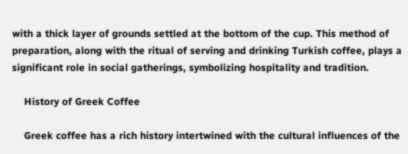with a thick layer of grounds settled at the bottom of the cup. This method of preparation, along with the ritual of serving and drinking Turkish coffee, plays a significant role in social gatherings, symbolizing hospitality and tradition.

    History of Greek Coffee

    Greek coffee has a rich history intertwined with the cultural influences of the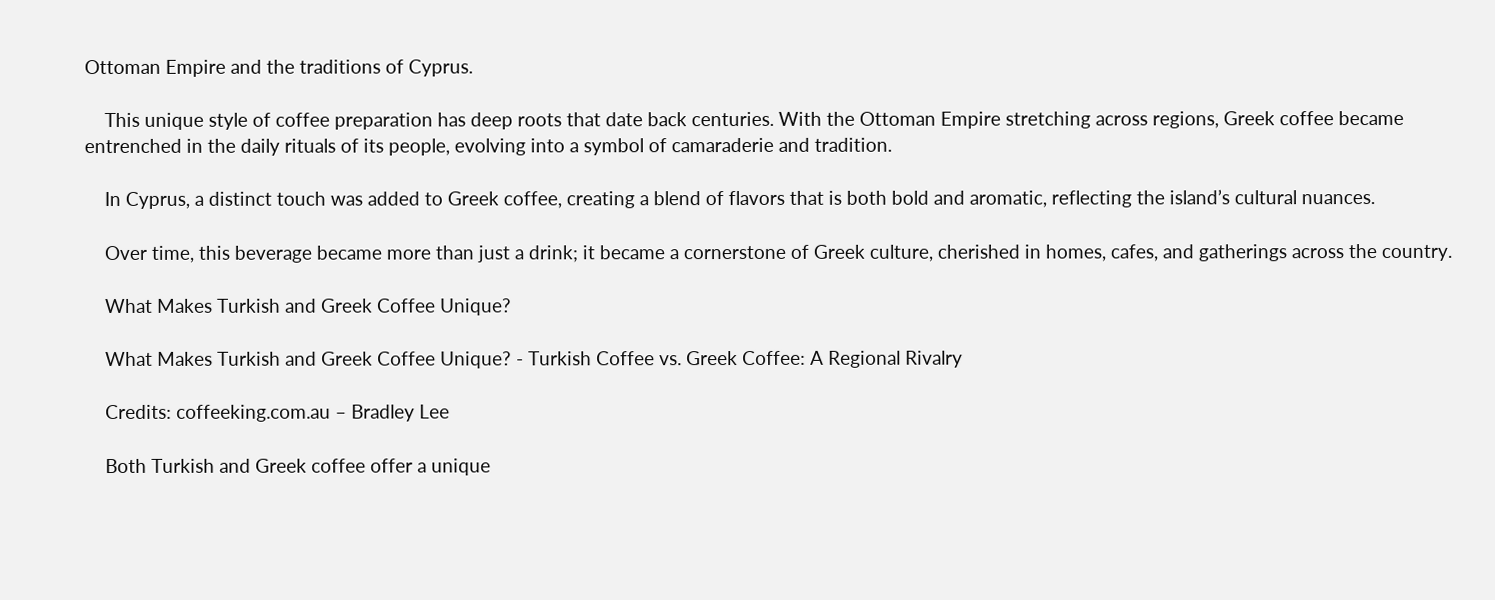Ottoman Empire and the traditions of Cyprus.

    This unique style of coffee preparation has deep roots that date back centuries. With the Ottoman Empire stretching across regions, Greek coffee became entrenched in the daily rituals of its people, evolving into a symbol of camaraderie and tradition.

    In Cyprus, a distinct touch was added to Greek coffee, creating a blend of flavors that is both bold and aromatic, reflecting the island’s cultural nuances.

    Over time, this beverage became more than just a drink; it became a cornerstone of Greek culture, cherished in homes, cafes, and gatherings across the country.

    What Makes Turkish and Greek Coffee Unique?

    What Makes Turkish and Greek Coffee Unique? - Turkish Coffee vs. Greek Coffee: A Regional Rivalry

    Credits: coffeeking.com.au – Bradley Lee

    Both Turkish and Greek coffee offer a unique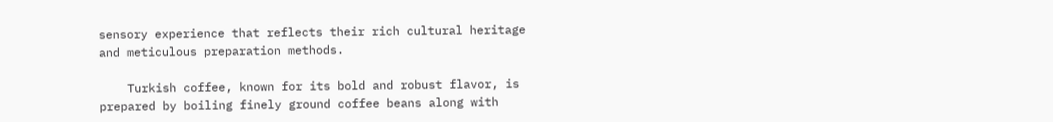sensory experience that reflects their rich cultural heritage and meticulous preparation methods.

    Turkish coffee, known for its bold and robust flavor, is prepared by boiling finely ground coffee beans along with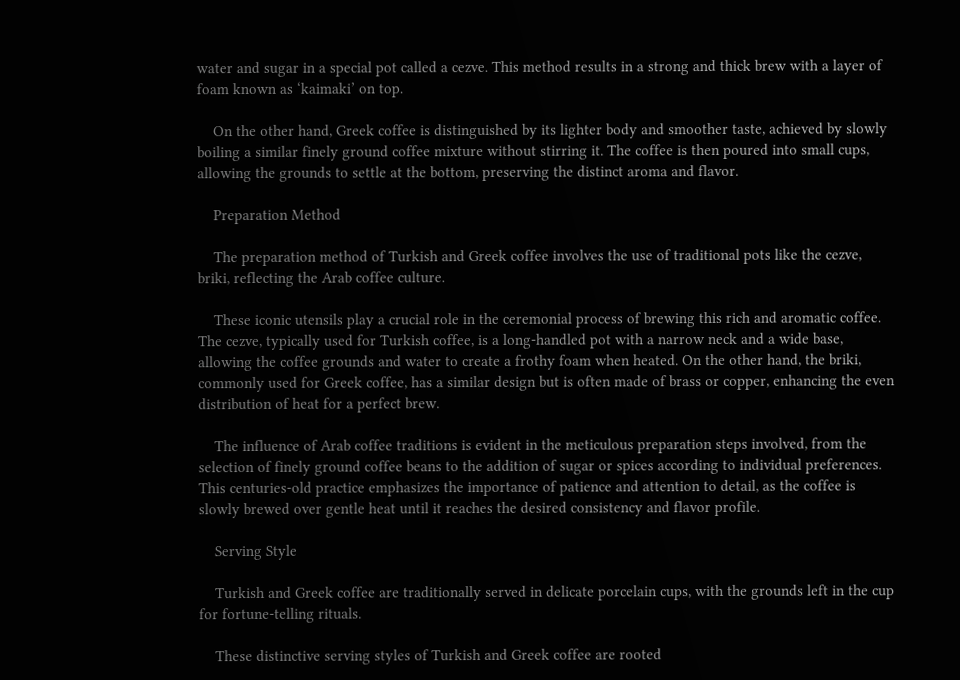water and sugar in a special pot called a cezve. This method results in a strong and thick brew with a layer of foam known as ‘kaimaki’ on top.

    On the other hand, Greek coffee is distinguished by its lighter body and smoother taste, achieved by slowly boiling a similar finely ground coffee mixture without stirring it. The coffee is then poured into small cups, allowing the grounds to settle at the bottom, preserving the distinct aroma and flavor.

    Preparation Method

    The preparation method of Turkish and Greek coffee involves the use of traditional pots like the cezve, briki, reflecting the Arab coffee culture.

    These iconic utensils play a crucial role in the ceremonial process of brewing this rich and aromatic coffee. The cezve, typically used for Turkish coffee, is a long-handled pot with a narrow neck and a wide base, allowing the coffee grounds and water to create a frothy foam when heated. On the other hand, the briki, commonly used for Greek coffee, has a similar design but is often made of brass or copper, enhancing the even distribution of heat for a perfect brew.

    The influence of Arab coffee traditions is evident in the meticulous preparation steps involved, from the selection of finely ground coffee beans to the addition of sugar or spices according to individual preferences. This centuries-old practice emphasizes the importance of patience and attention to detail, as the coffee is slowly brewed over gentle heat until it reaches the desired consistency and flavor profile.

    Serving Style

    Turkish and Greek coffee are traditionally served in delicate porcelain cups, with the grounds left in the cup for fortune-telling rituals.

    These distinctive serving styles of Turkish and Greek coffee are rooted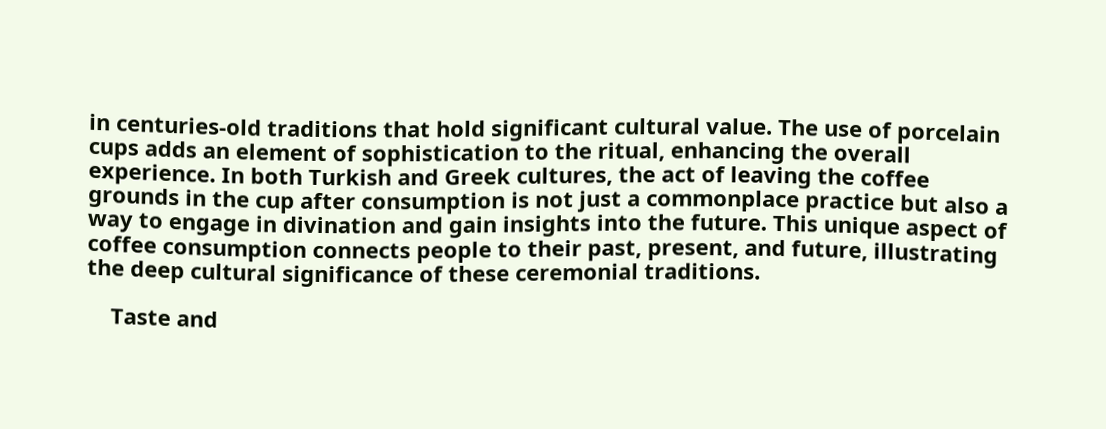in centuries-old traditions that hold significant cultural value. The use of porcelain cups adds an element of sophistication to the ritual, enhancing the overall experience. In both Turkish and Greek cultures, the act of leaving the coffee grounds in the cup after consumption is not just a commonplace practice but also a way to engage in divination and gain insights into the future. This unique aspect of coffee consumption connects people to their past, present, and future, illustrating the deep cultural significance of these ceremonial traditions.

    Taste and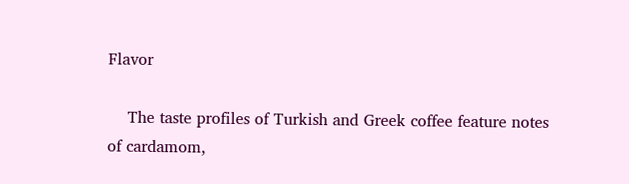Flavor

    The taste profiles of Turkish and Greek coffee feature notes of cardamom,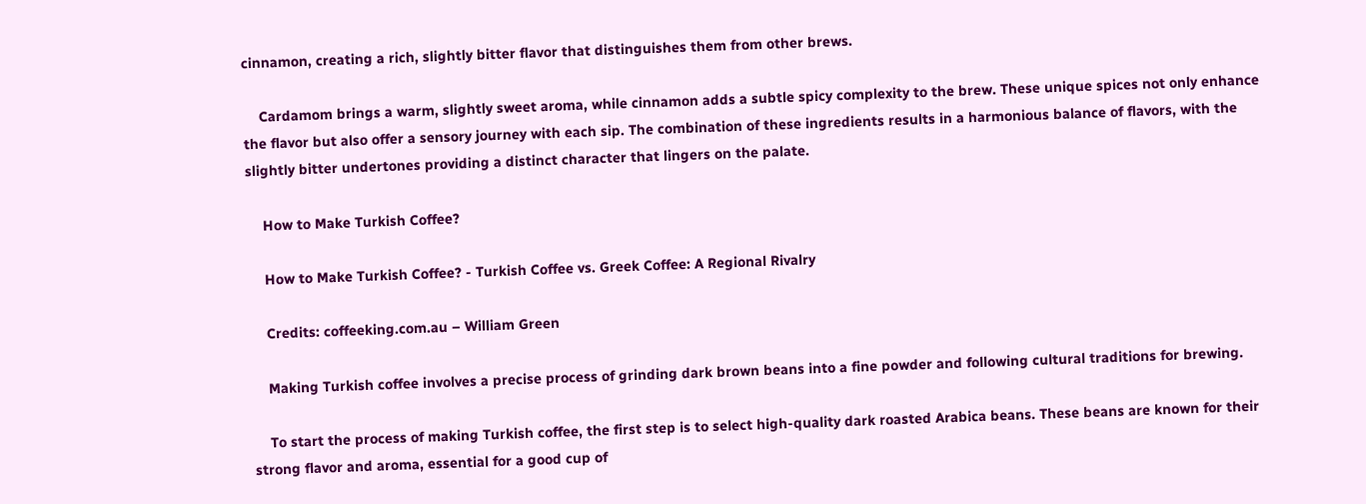cinnamon, creating a rich, slightly bitter flavor that distinguishes them from other brews.

    Cardamom brings a warm, slightly sweet aroma, while cinnamon adds a subtle spicy complexity to the brew. These unique spices not only enhance the flavor but also offer a sensory journey with each sip. The combination of these ingredients results in a harmonious balance of flavors, with the slightly bitter undertones providing a distinct character that lingers on the palate.

    How to Make Turkish Coffee?

    How to Make Turkish Coffee? - Turkish Coffee vs. Greek Coffee: A Regional Rivalry

    Credits: coffeeking.com.au – William Green

    Making Turkish coffee involves a precise process of grinding dark brown beans into a fine powder and following cultural traditions for brewing.

    To start the process of making Turkish coffee, the first step is to select high-quality dark roasted Arabica beans. These beans are known for their strong flavor and aroma, essential for a good cup of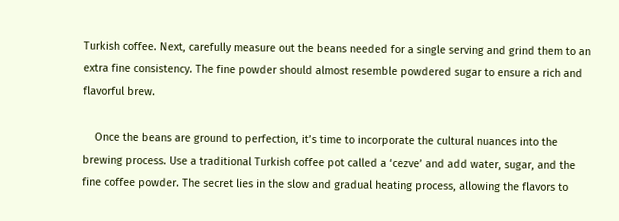Turkish coffee. Next, carefully measure out the beans needed for a single serving and grind them to an extra fine consistency. The fine powder should almost resemble powdered sugar to ensure a rich and flavorful brew.

    Once the beans are ground to perfection, it’s time to incorporate the cultural nuances into the brewing process. Use a traditional Turkish coffee pot called a ‘cezve’ and add water, sugar, and the fine coffee powder. The secret lies in the slow and gradual heating process, allowing the flavors to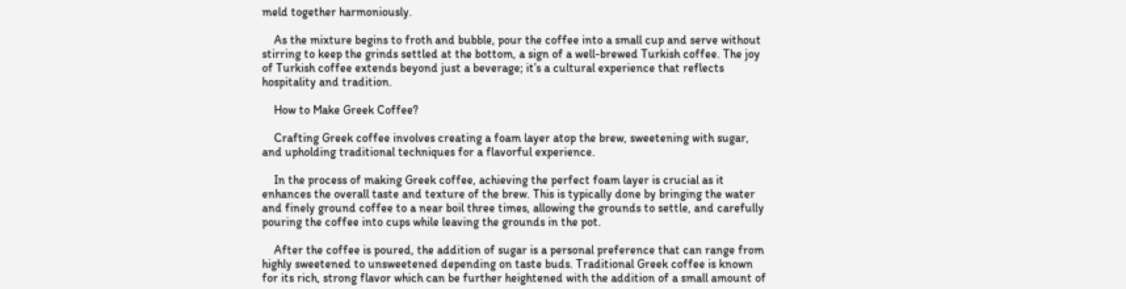meld together harmoniously.

    As the mixture begins to froth and bubble, pour the coffee into a small cup and serve without stirring to keep the grinds settled at the bottom, a sign of a well-brewed Turkish coffee. The joy of Turkish coffee extends beyond just a beverage; it’s a cultural experience that reflects hospitality and tradition.

    How to Make Greek Coffee?

    Crafting Greek coffee involves creating a foam layer atop the brew, sweetening with sugar, and upholding traditional techniques for a flavorful experience.

    In the process of making Greek coffee, achieving the perfect foam layer is crucial as it enhances the overall taste and texture of the brew. This is typically done by bringing the water and finely ground coffee to a near boil three times, allowing the grounds to settle, and carefully pouring the coffee into cups while leaving the grounds in the pot.

    After the coffee is poured, the addition of sugar is a personal preference that can range from highly sweetened to unsweetened depending on taste buds. Traditional Greek coffee is known for its rich, strong flavor which can be further heightened with the addition of a small amount of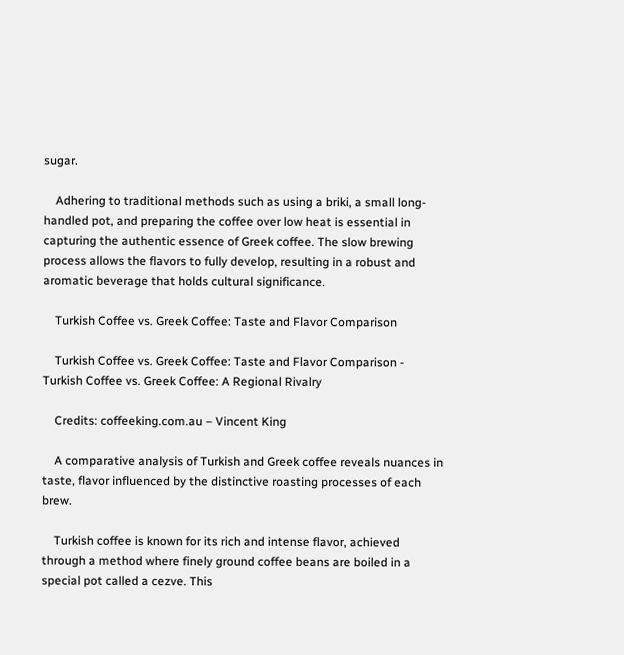sugar.

    Adhering to traditional methods such as using a briki, a small long-handled pot, and preparing the coffee over low heat is essential in capturing the authentic essence of Greek coffee. The slow brewing process allows the flavors to fully develop, resulting in a robust and aromatic beverage that holds cultural significance.

    Turkish Coffee vs. Greek Coffee: Taste and Flavor Comparison

    Turkish Coffee vs. Greek Coffee: Taste and Flavor Comparison - Turkish Coffee vs. Greek Coffee: A Regional Rivalry

    Credits: coffeeking.com.au – Vincent King

    A comparative analysis of Turkish and Greek coffee reveals nuances in taste, flavor influenced by the distinctive roasting processes of each brew.

    Turkish coffee is known for its rich and intense flavor, achieved through a method where finely ground coffee beans are boiled in a special pot called a cezve. This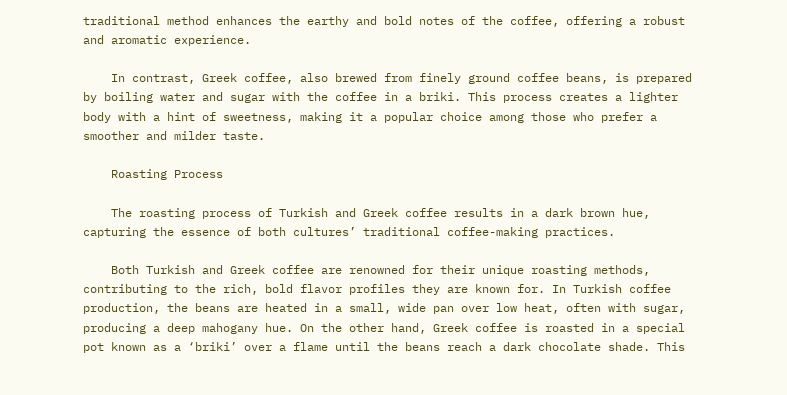traditional method enhances the earthy and bold notes of the coffee, offering a robust and aromatic experience.

    In contrast, Greek coffee, also brewed from finely ground coffee beans, is prepared by boiling water and sugar with the coffee in a briki. This process creates a lighter body with a hint of sweetness, making it a popular choice among those who prefer a smoother and milder taste.

    Roasting Process

    The roasting process of Turkish and Greek coffee results in a dark brown hue, capturing the essence of both cultures’ traditional coffee-making practices.

    Both Turkish and Greek coffee are renowned for their unique roasting methods, contributing to the rich, bold flavor profiles they are known for. In Turkish coffee production, the beans are heated in a small, wide pan over low heat, often with sugar, producing a deep mahogany hue. On the other hand, Greek coffee is roasted in a special pot known as a ‘briki’ over a flame until the beans reach a dark chocolate shade. This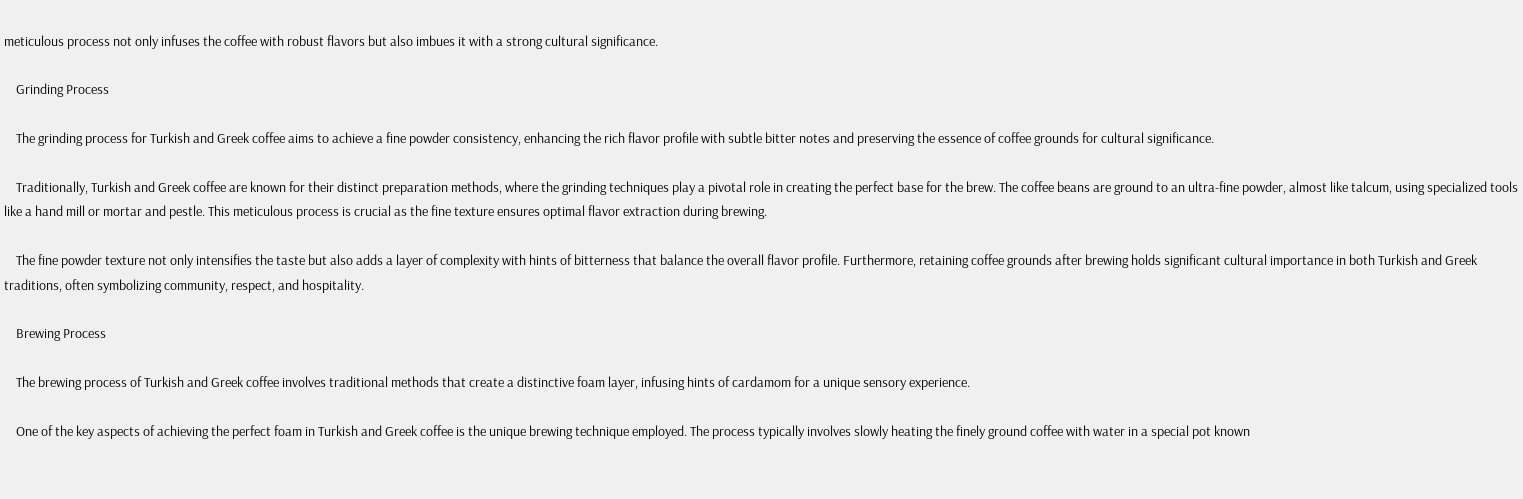meticulous process not only infuses the coffee with robust flavors but also imbues it with a strong cultural significance.

    Grinding Process

    The grinding process for Turkish and Greek coffee aims to achieve a fine powder consistency, enhancing the rich flavor profile with subtle bitter notes and preserving the essence of coffee grounds for cultural significance.

    Traditionally, Turkish and Greek coffee are known for their distinct preparation methods, where the grinding techniques play a pivotal role in creating the perfect base for the brew. The coffee beans are ground to an ultra-fine powder, almost like talcum, using specialized tools like a hand mill or mortar and pestle. This meticulous process is crucial as the fine texture ensures optimal flavor extraction during brewing.

    The fine powder texture not only intensifies the taste but also adds a layer of complexity with hints of bitterness that balance the overall flavor profile. Furthermore, retaining coffee grounds after brewing holds significant cultural importance in both Turkish and Greek traditions, often symbolizing community, respect, and hospitality.

    Brewing Process

    The brewing process of Turkish and Greek coffee involves traditional methods that create a distinctive foam layer, infusing hints of cardamom for a unique sensory experience.

    One of the key aspects of achieving the perfect foam in Turkish and Greek coffee is the unique brewing technique employed. The process typically involves slowly heating the finely ground coffee with water in a special pot known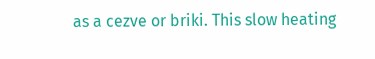as a cezve or briki. This slow heating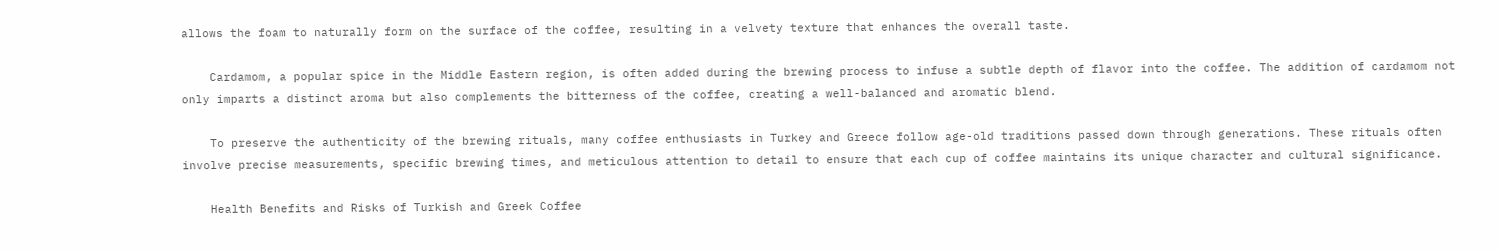allows the foam to naturally form on the surface of the coffee, resulting in a velvety texture that enhances the overall taste.

    Cardamom, a popular spice in the Middle Eastern region, is often added during the brewing process to infuse a subtle depth of flavor into the coffee. The addition of cardamom not only imparts a distinct aroma but also complements the bitterness of the coffee, creating a well-balanced and aromatic blend.

    To preserve the authenticity of the brewing rituals, many coffee enthusiasts in Turkey and Greece follow age-old traditions passed down through generations. These rituals often involve precise measurements, specific brewing times, and meticulous attention to detail to ensure that each cup of coffee maintains its unique character and cultural significance.

    Health Benefits and Risks of Turkish and Greek Coffee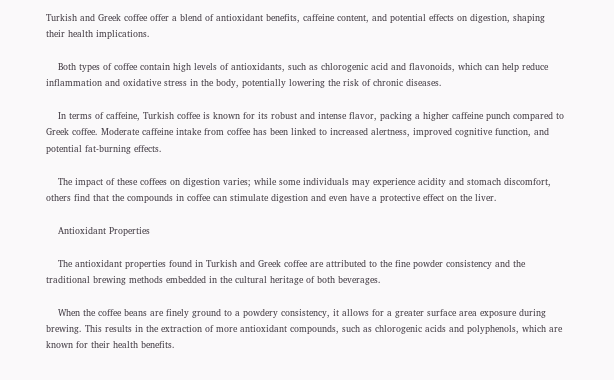Turkish and Greek coffee offer a blend of antioxidant benefits, caffeine content, and potential effects on digestion, shaping their health implications.

    Both types of coffee contain high levels of antioxidants, such as chlorogenic acid and flavonoids, which can help reduce inflammation and oxidative stress in the body, potentially lowering the risk of chronic diseases.

    In terms of caffeine, Turkish coffee is known for its robust and intense flavor, packing a higher caffeine punch compared to Greek coffee. Moderate caffeine intake from coffee has been linked to increased alertness, improved cognitive function, and potential fat-burning effects.

    The impact of these coffees on digestion varies; while some individuals may experience acidity and stomach discomfort, others find that the compounds in coffee can stimulate digestion and even have a protective effect on the liver.

    Antioxidant Properties

    The antioxidant properties found in Turkish and Greek coffee are attributed to the fine powder consistency and the traditional brewing methods embedded in the cultural heritage of both beverages.

    When the coffee beans are finely ground to a powdery consistency, it allows for a greater surface area exposure during brewing. This results in the extraction of more antioxidant compounds, such as chlorogenic acids and polyphenols, which are known for their health benefits.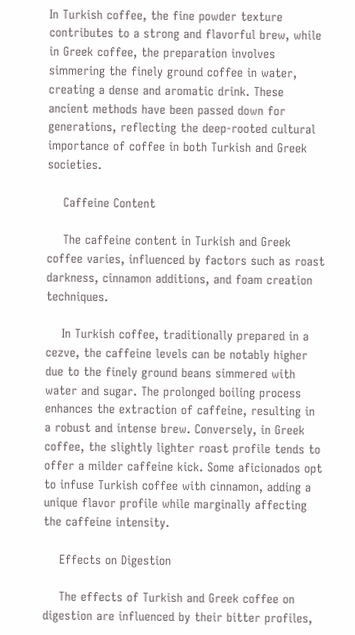In Turkish coffee, the fine powder texture contributes to a strong and flavorful brew, while in Greek coffee, the preparation involves simmering the finely ground coffee in water, creating a dense and aromatic drink. These ancient methods have been passed down for generations, reflecting the deep-rooted cultural importance of coffee in both Turkish and Greek societies.

    Caffeine Content

    The caffeine content in Turkish and Greek coffee varies, influenced by factors such as roast darkness, cinnamon additions, and foam creation techniques.

    In Turkish coffee, traditionally prepared in a cezve, the caffeine levels can be notably higher due to the finely ground beans simmered with water and sugar. The prolonged boiling process enhances the extraction of caffeine, resulting in a robust and intense brew. Conversely, in Greek coffee, the slightly lighter roast profile tends to offer a milder caffeine kick. Some aficionados opt to infuse Turkish coffee with cinnamon, adding a unique flavor profile while marginally affecting the caffeine intensity.

    Effects on Digestion

    The effects of Turkish and Greek coffee on digestion are influenced by their bitter profiles,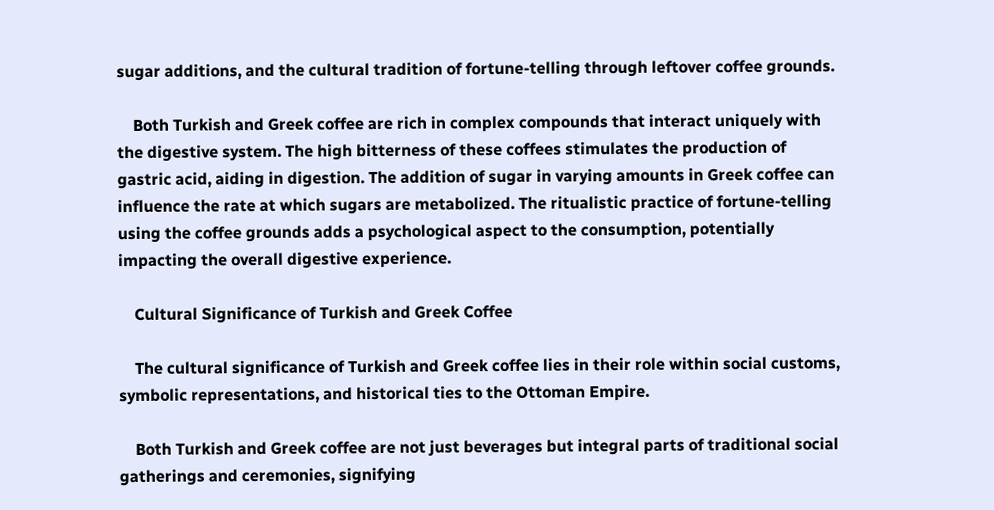sugar additions, and the cultural tradition of fortune-telling through leftover coffee grounds.

    Both Turkish and Greek coffee are rich in complex compounds that interact uniquely with the digestive system. The high bitterness of these coffees stimulates the production of gastric acid, aiding in digestion. The addition of sugar in varying amounts in Greek coffee can influence the rate at which sugars are metabolized. The ritualistic practice of fortune-telling using the coffee grounds adds a psychological aspect to the consumption, potentially impacting the overall digestive experience.

    Cultural Significance of Turkish and Greek Coffee

    The cultural significance of Turkish and Greek coffee lies in their role within social customs, symbolic representations, and historical ties to the Ottoman Empire.

    Both Turkish and Greek coffee are not just beverages but integral parts of traditional social gatherings and ceremonies, signifying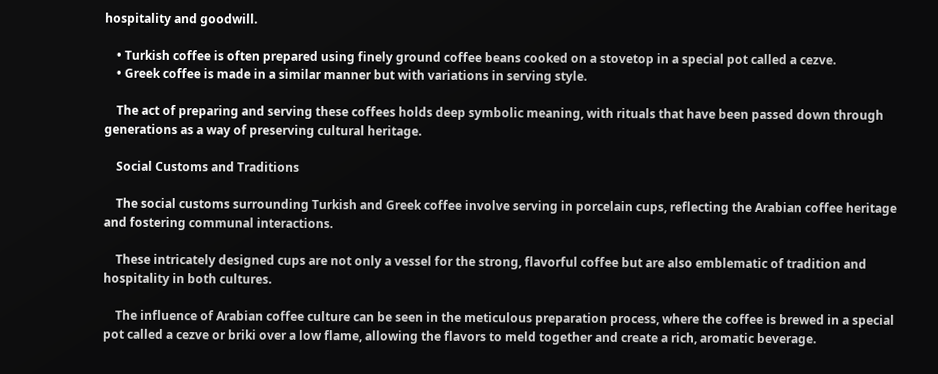hospitality and goodwill.

    • Turkish coffee is often prepared using finely ground coffee beans cooked on a stovetop in a special pot called a cezve.
    • Greek coffee is made in a similar manner but with variations in serving style.

    The act of preparing and serving these coffees holds deep symbolic meaning, with rituals that have been passed down through generations as a way of preserving cultural heritage.

    Social Customs and Traditions

    The social customs surrounding Turkish and Greek coffee involve serving in porcelain cups, reflecting the Arabian coffee heritage and fostering communal interactions.

    These intricately designed cups are not only a vessel for the strong, flavorful coffee but are also emblematic of tradition and hospitality in both cultures.

    The influence of Arabian coffee culture can be seen in the meticulous preparation process, where the coffee is brewed in a special pot called a cezve or briki over a low flame, allowing the flavors to meld together and create a rich, aromatic beverage.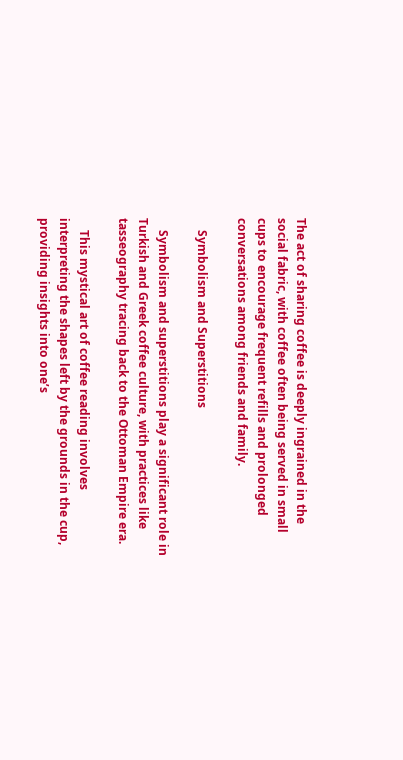The act of sharing coffee is deeply ingrained in the social fabric, with coffee often being served in small cups to encourage frequent refills and prolonged conversations among friends and family.

    Symbolism and Superstitions

    Symbolism and superstitions play a significant role in Turkish and Greek coffee culture, with practices like tasseography tracing back to the Ottoman Empire era.

    This mystical art of coffee reading involves interpreting the shapes left by the grounds in the cup, providing insights into one’s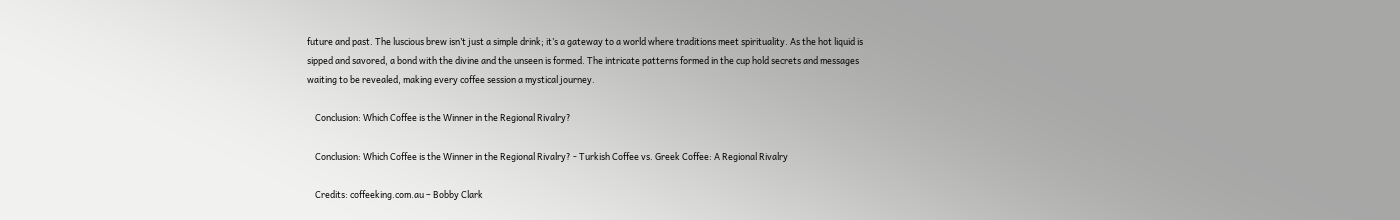future and past. The luscious brew isn’t just a simple drink; it’s a gateway to a world where traditions meet spirituality. As the hot liquid is sipped and savored, a bond with the divine and the unseen is formed. The intricate patterns formed in the cup hold secrets and messages waiting to be revealed, making every coffee session a mystical journey.

    Conclusion: Which Coffee is the Winner in the Regional Rivalry?

    Conclusion: Which Coffee is the Winner in the Regional Rivalry? - Turkish Coffee vs. Greek Coffee: A Regional Rivalry

    Credits: coffeeking.com.au – Bobby Clark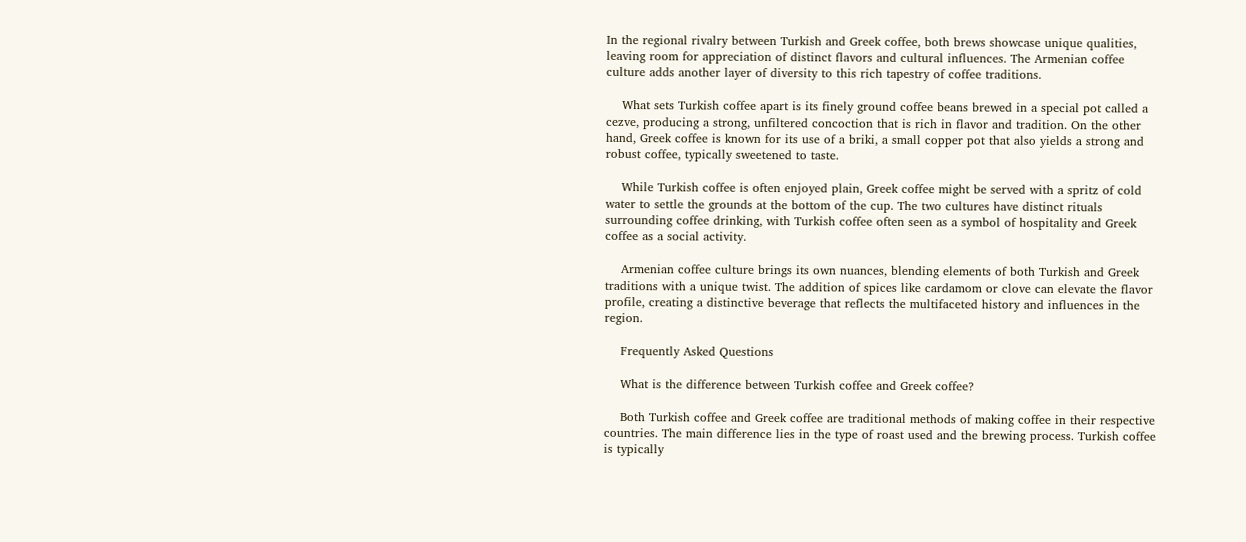In the regional rivalry between Turkish and Greek coffee, both brews showcase unique qualities, leaving room for appreciation of distinct flavors and cultural influences. The Armenian coffee culture adds another layer of diversity to this rich tapestry of coffee traditions.

    What sets Turkish coffee apart is its finely ground coffee beans brewed in a special pot called a cezve, producing a strong, unfiltered concoction that is rich in flavor and tradition. On the other hand, Greek coffee is known for its use of a briki, a small copper pot that also yields a strong and robust coffee, typically sweetened to taste.

    While Turkish coffee is often enjoyed plain, Greek coffee might be served with a spritz of cold water to settle the grounds at the bottom of the cup. The two cultures have distinct rituals surrounding coffee drinking, with Turkish coffee often seen as a symbol of hospitality and Greek coffee as a social activity.

    Armenian coffee culture brings its own nuances, blending elements of both Turkish and Greek traditions with a unique twist. The addition of spices like cardamom or clove can elevate the flavor profile, creating a distinctive beverage that reflects the multifaceted history and influences in the region.

    Frequently Asked Questions

    What is the difference between Turkish coffee and Greek coffee?

    Both Turkish coffee and Greek coffee are traditional methods of making coffee in their respective countries. The main difference lies in the type of roast used and the brewing process. Turkish coffee is typically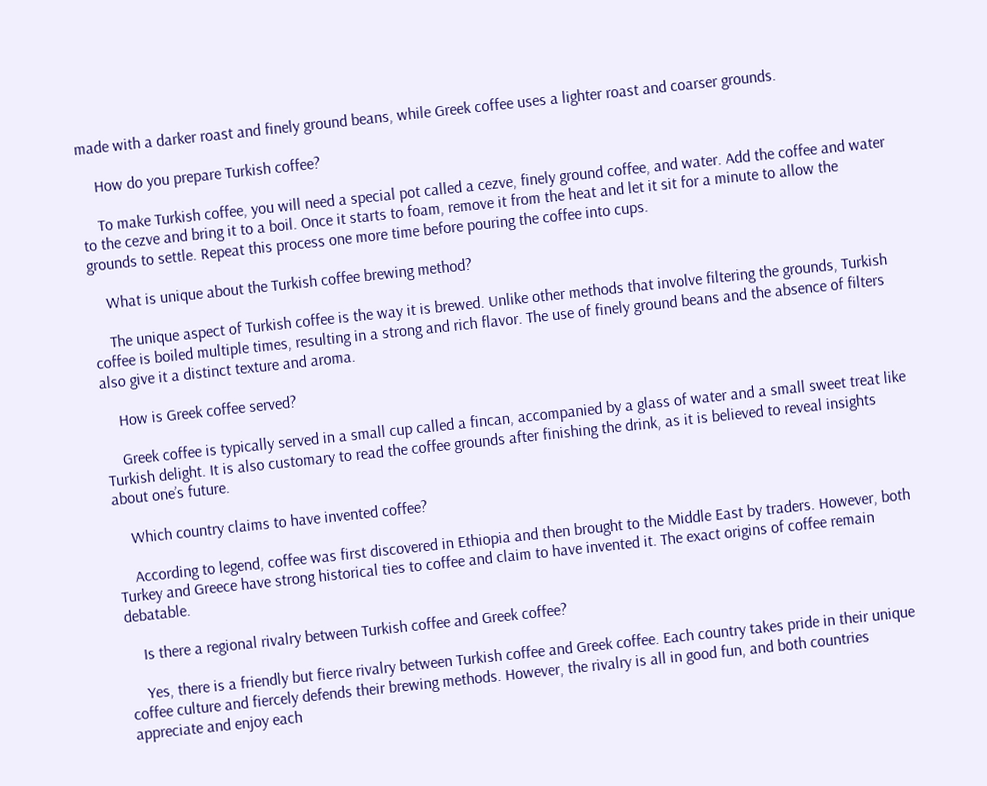made with a darker roast and finely ground beans, while Greek coffee uses a lighter roast and coarser grounds.

    How do you prepare Turkish coffee?

    To make Turkish coffee, you will need a special pot called a cezve, finely ground coffee, and water. Add the coffee and water to the cezve and bring it to a boil. Once it starts to foam, remove it from the heat and let it sit for a minute to allow the grounds to settle. Repeat this process one more time before pouring the coffee into cups.

    What is unique about the Turkish coffee brewing method?

    The unique aspect of Turkish coffee is the way it is brewed. Unlike other methods that involve filtering the grounds, Turkish coffee is boiled multiple times, resulting in a strong and rich flavor. The use of finely ground beans and the absence of filters also give it a distinct texture and aroma.

    How is Greek coffee served?

    Greek coffee is typically served in a small cup called a fincan, accompanied by a glass of water and a small sweet treat like Turkish delight. It is also customary to read the coffee grounds after finishing the drink, as it is believed to reveal insights about one’s future.

    Which country claims to have invented coffee?

    According to legend, coffee was first discovered in Ethiopia and then brought to the Middle East by traders. However, both Turkey and Greece have strong historical ties to coffee and claim to have invented it. The exact origins of coffee remain debatable.

    Is there a regional rivalry between Turkish coffee and Greek coffee?

    Yes, there is a friendly but fierce rivalry between Turkish coffee and Greek coffee. Each country takes pride in their unique coffee culture and fiercely defends their brewing methods. However, the rivalry is all in good fun, and both countries appreciate and enjoy each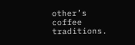other’s coffee traditions.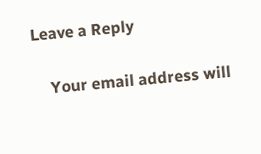Leave a Reply

    Your email address will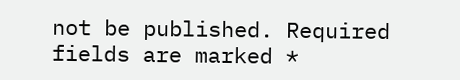not be published. Required fields are marked *